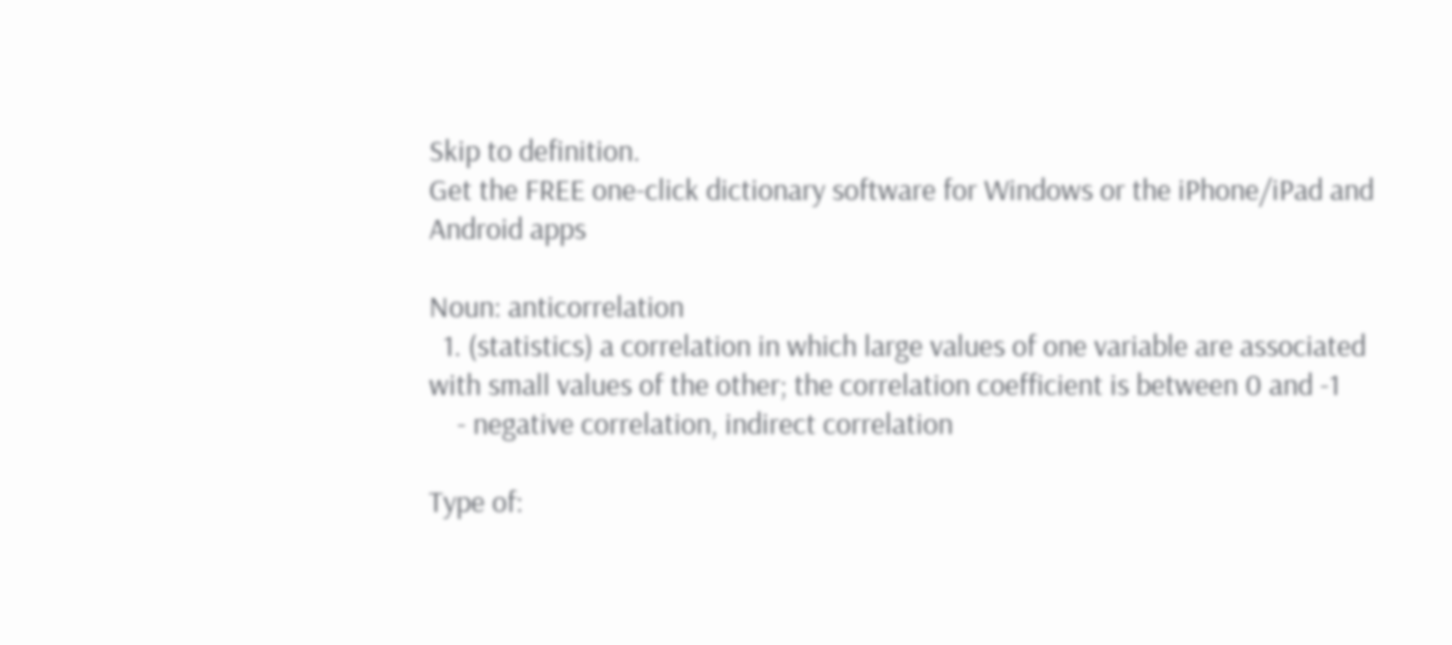Skip to definition.
Get the FREE one-click dictionary software for Windows or the iPhone/iPad and Android apps

Noun: anticorrelation
  1. (statistics) a correlation in which large values of one variable are associated with small values of the other; the correlation coefficient is between 0 and -1
    - negative correlation, indirect correlation

Type of: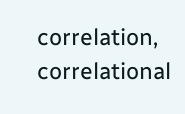correlation, correlational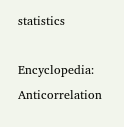statistics

Encyclopedia: Anticorrelation